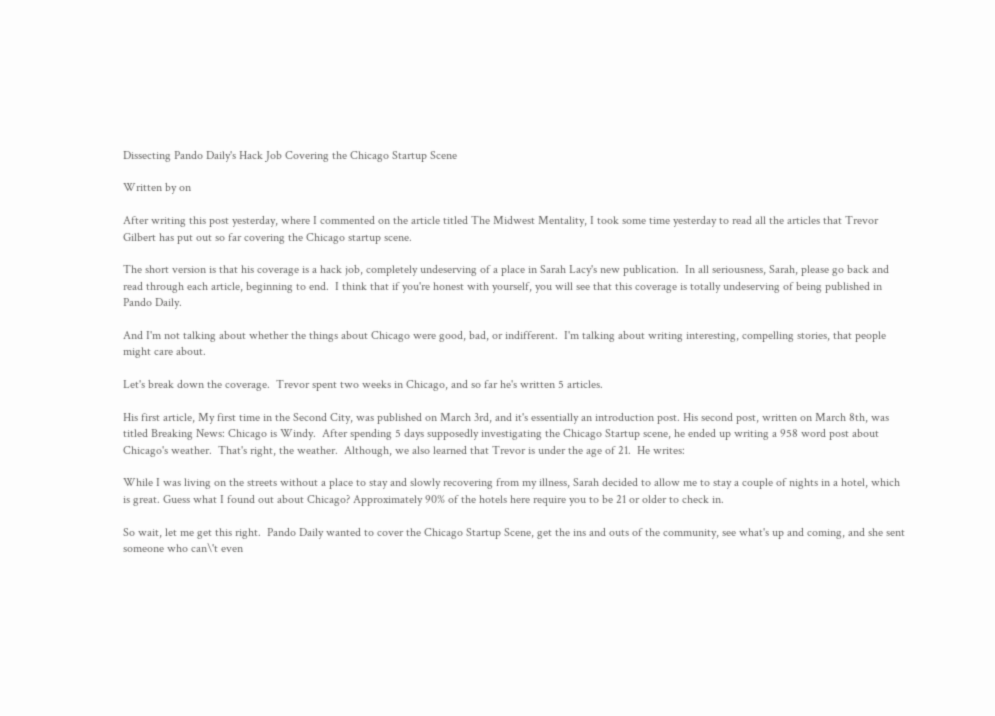Dissecting Pando Daily's Hack Job Covering the Chicago Startup Scene

Written by on

After writing this post yesterday, where I commented on the article titled The Midwest Mentality, I took some time yesterday to read all the articles that Trevor Gilbert has put out so far covering the Chicago startup scene.

The short version is that his coverage is a hack job, completely undeserving of a place in Sarah Lacy's new publication.  In all seriousness, Sarah, please go back and read through each article, beginning to end.  I think that if you're honest with yourself, you will see that this coverage is totally undeserving of being published in Pando Daily.

And I'm not talking about whether the things about Chicago were good, bad, or indifferent.  I'm talking about writing interesting, compelling stories, that people might care about.

Let's break down the coverage.  Trevor spent two weeks in Chicago, and so far he's written 5 articles.

His first article, My first time in the Second City, was published on March 3rd, and it's essentially an introduction post. His second post, written on March 8th, was titled Breaking News: Chicago is Windy.  After spending 5 days supposedly investigating the Chicago Startup scene, he ended up writing a 958 word post about Chicago's weather.  That's right, the weather.  Although, we also learned that Trevor is under the age of 21.  He writes:

While I was living on the streets without a place to stay and slowly recovering from my illness, Sarah decided to allow me to stay a couple of nights in a hotel, which is great. Guess what I found out about Chicago? Approximately 90% of the hotels here require you to be 21 or older to check in.

So wait, let me get this right.  Pando Daily wanted to cover the Chicago Startup Scene, get the ins and outs of the community, see what's up and coming, and she sent someone who can\'t even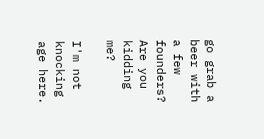go grab a beer with a few founders?  Are you kidding me?

I'm not knocking age here.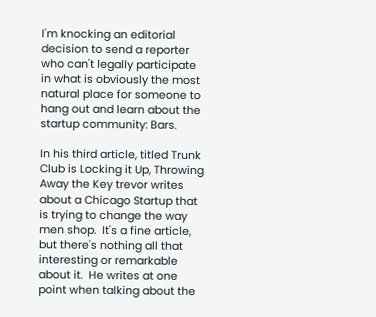I'm knocking an editorial decision to send a reporter who can't legally participate in what is obviously the most natural place for someone to hang out and learn about the startup community: Bars.

In his third article, titled Trunk Club is Locking it Up, Throwing Away the Key trevor writes about a Chicago Startup that is trying to change the way men shop.  It's a fine article, but there's nothing all that interesting or remarkable about it.  He writes at one point when talking about the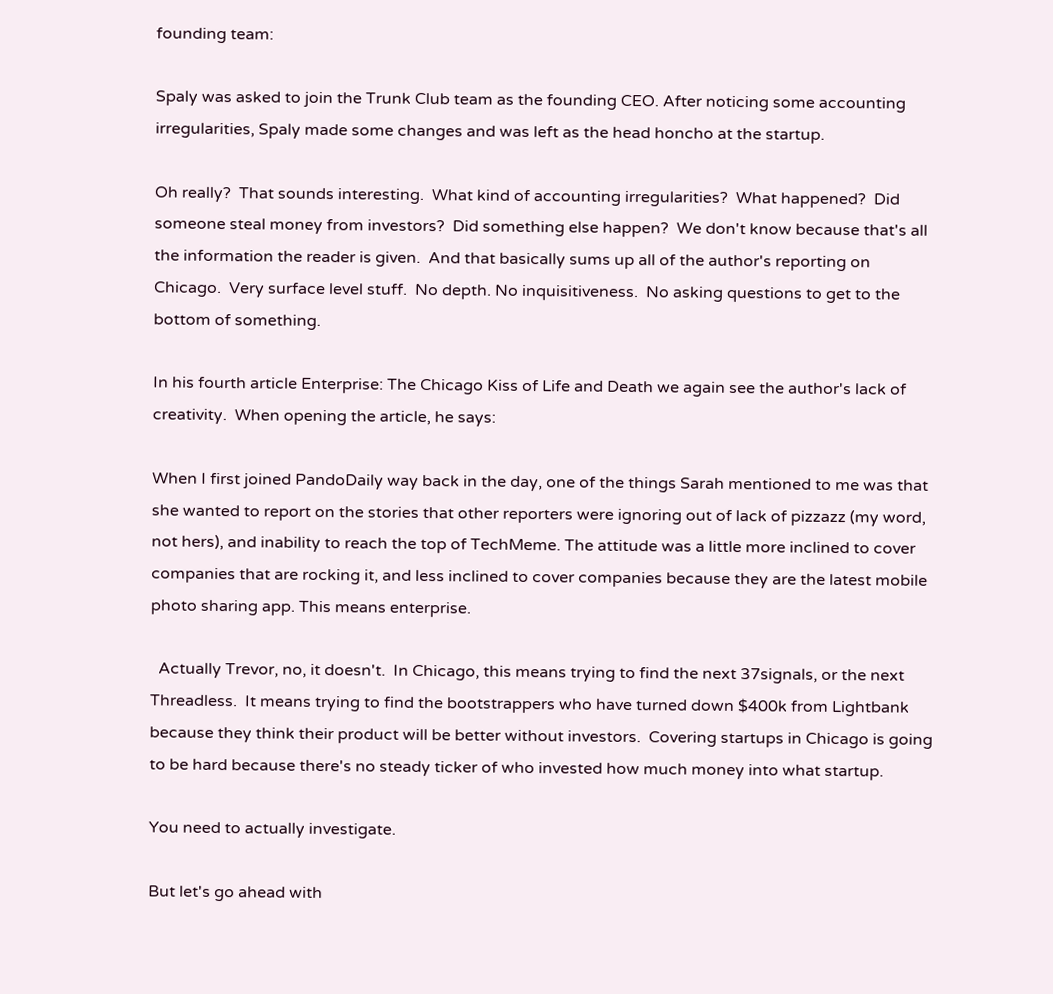founding team:

Spaly was asked to join the Trunk Club team as the founding CEO. After noticing some accounting irregularities, Spaly made some changes and was left as the head honcho at the startup.

Oh really?  That sounds interesting.  What kind of accounting irregularities?  What happened?  Did someone steal money from investors?  Did something else happen?  We don't know because that's all the information the reader is given.  And that basically sums up all of the author's reporting on Chicago.  Very surface level stuff.  No depth. No inquisitiveness.  No asking questions to get to the bottom of something.

In his fourth article Enterprise: The Chicago Kiss of Life and Death we again see the author's lack of creativity.  When opening the article, he says:

When I first joined PandoDaily way back in the day, one of the things Sarah mentioned to me was that she wanted to report on the stories that other reporters were ignoring out of lack of pizzazz (my word, not hers), and inability to reach the top of TechMeme. The attitude was a little more inclined to cover companies that are rocking it, and less inclined to cover companies because they are the latest mobile photo sharing app. This means enterprise.

  Actually Trevor, no, it doesn't.  In Chicago, this means trying to find the next 37signals, or the next Threadless.  It means trying to find the bootstrappers who have turned down $400k from Lightbank because they think their product will be better without investors.  Covering startups in Chicago is going to be hard because there's no steady ticker of who invested how much money into what startup.

You need to actually investigate.

But let's go ahead with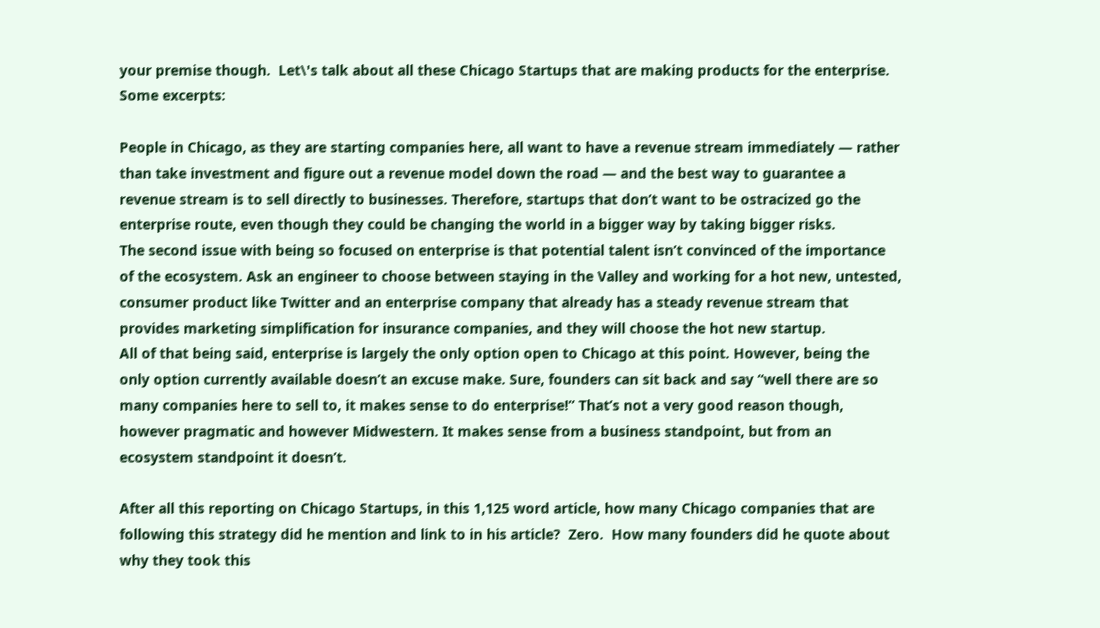your premise though.  Let\'s talk about all these Chicago Startups that are making products for the enterprise.  Some excerpts:

People in Chicago, as they are starting companies here, all want to have a revenue stream immediately — rather than take investment and figure out a revenue model down the road — and the best way to guarantee a revenue stream is to sell directly to businesses. Therefore, startups that don’t want to be ostracized go the enterprise route, even though they could be changing the world in a bigger way by taking bigger risks.
The second issue with being so focused on enterprise is that potential talent isn’t convinced of the importance of the ecosystem. Ask an engineer to choose between staying in the Valley and working for a hot new, untested, consumer product like Twitter and an enterprise company that already has a steady revenue stream that provides marketing simplification for insurance companies, and they will choose the hot new startup.
All of that being said, enterprise is largely the only option open to Chicago at this point. However, being the only option currently available doesn’t an excuse make. Sure, founders can sit back and say “well there are so many companies here to sell to, it makes sense to do enterprise!” That’s not a very good reason though, however pragmatic and however Midwestern. It makes sense from a business standpoint, but from an ecosystem standpoint it doesn’t.

After all this reporting on Chicago Startups, in this 1,125 word article, how many Chicago companies that are following this strategy did he mention and link to in his article?  Zero.  How many founders did he quote about why they took this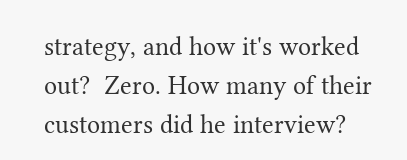strategy, and how it's worked out?  Zero. How many of their customers did he interview?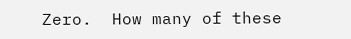Zero.  How many of these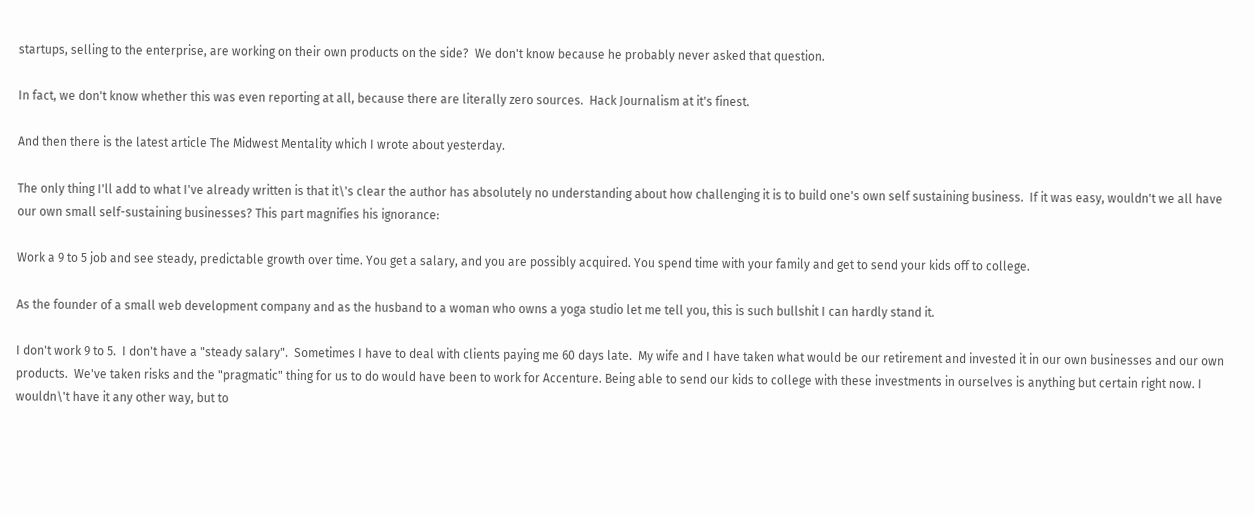startups, selling to the enterprise, are working on their own products on the side?  We don't know because he probably never asked that question.

In fact, we don't know whether this was even reporting at all, because there are literally zero sources.  Hack Journalism at it's finest.

And then there is the latest article The Midwest Mentality which I wrote about yesterday.

The only thing I'll add to what I've already written is that it\'s clear the author has absolutely no understanding about how challenging it is to build one's own self sustaining business.  If it was easy, wouldn't we all have our own small self-sustaining businesses? This part magnifies his ignorance:

Work a 9 to 5 job and see steady, predictable growth over time. You get a salary, and you are possibly acquired. You spend time with your family and get to send your kids off to college.

As the founder of a small web development company and as the husband to a woman who owns a yoga studio let me tell you, this is such bullshit I can hardly stand it.

I don't work 9 to 5.  I don't have a "steady salary".  Sometimes I have to deal with clients paying me 60 days late.  My wife and I have taken what would be our retirement and invested it in our own businesses and our own products.  We've taken risks and the "pragmatic" thing for us to do would have been to work for Accenture. Being able to send our kids to college with these investments in ourselves is anything but certain right now. I wouldn\'t have it any other way, but to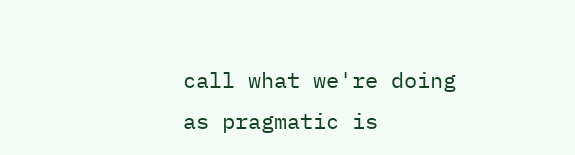call what we're doing as pragmatic is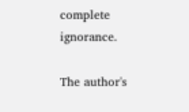complete ignorance.

The author's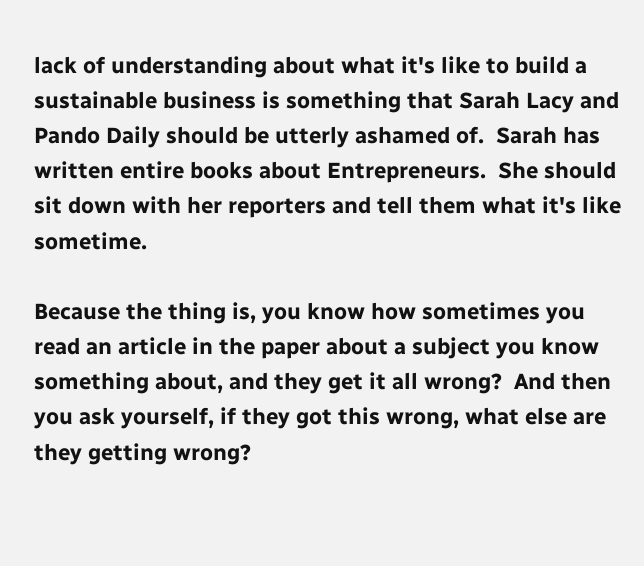lack of understanding about what it's like to build a sustainable business is something that Sarah Lacy and Pando Daily should be utterly ashamed of.  Sarah has written entire books about Entrepreneurs.  She should sit down with her reporters and tell them what it's like sometime.

Because the thing is, you know how sometimes you read an article in the paper about a subject you know something about, and they get it all wrong?  And then you ask yourself, if they got this wrong, what else are they getting wrong?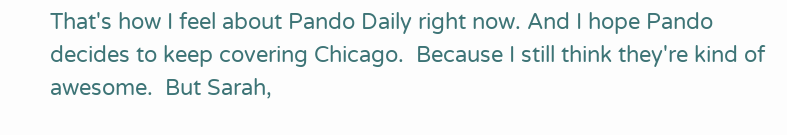That's how I feel about Pando Daily right now. And I hope Pando decides to keep covering Chicago.  Because I still think they're kind of awesome.  But Sarah,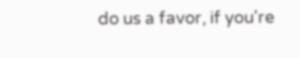do us a favor, if you're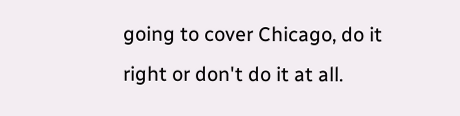going to cover Chicago, do it right or don't do it at all.